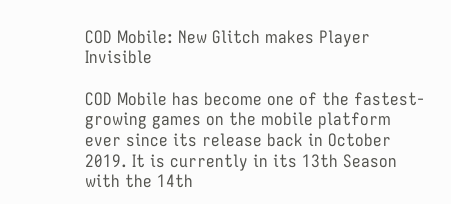COD Mobile: New Glitch makes Player Invisible

COD Mobile has become one of the fastest-growing games on the mobile platform ever since its release back in October 2019. It is currently in its 13th Season with the 14th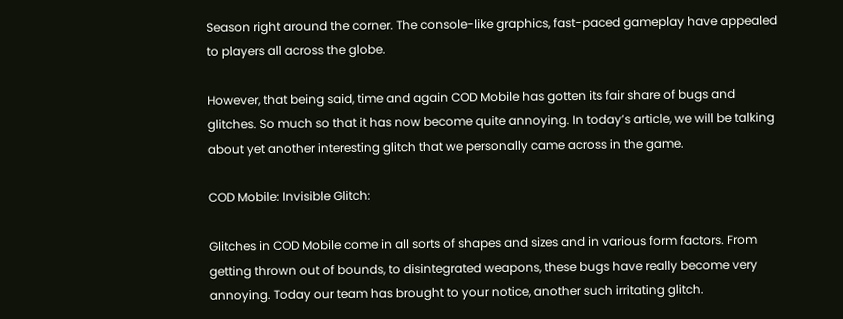Season right around the corner. The console-like graphics, fast-paced gameplay have appealed to players all across the globe.

However, that being said, time and again COD Mobile has gotten its fair share of bugs and glitches. So much so that it has now become quite annoying. In today’s article, we will be talking about yet another interesting glitch that we personally came across in the game.

COD Mobile: Invisible Glitch:

Glitches in COD Mobile come in all sorts of shapes and sizes and in various form factors. From getting thrown out of bounds, to disintegrated weapons, these bugs have really become very annoying. Today our team has brought to your notice, another such irritating glitch.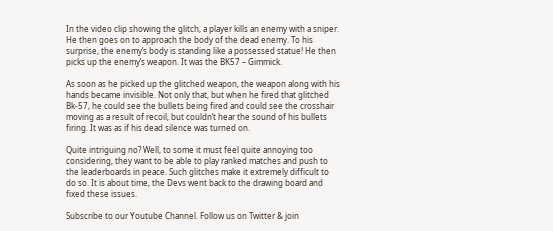In the video clip showing the glitch, a player kills an enemy with a sniper. He then goes on to approach the body of the dead enemy. To his surprise, the enemy’s body is standing like a possessed statue! He then picks up the enemy’s weapon. It was the BK57 – Gimmick.

As soon as he picked up the glitched weapon, the weapon along with his hands became invisible. Not only that, but when he fired that glitched Bk-57, he could see the bullets being fired and could see the crosshair moving as a result of recoil, but couldn’t hear the sound of his bullets firing. It was as if his dead silence was turned on.

Quite intriguing no? Well, to some it must feel quite annoying too considering, they want to be able to play ranked matches and push to the leaderboards in peace. Such glitches make it extremely difficult to do so. It is about time, the Devs went back to the drawing board and fixed these issues.

Subscribe to our Youtube Channel. Follow us on Twitter & join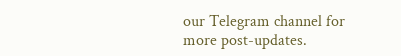our Telegram channel for more post-updates.